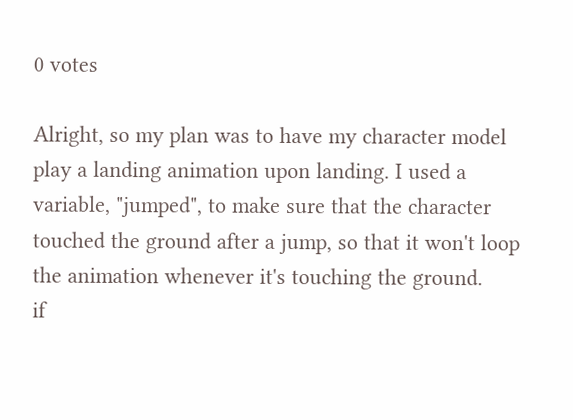0 votes

Alright, so my plan was to have my character model play a landing animation upon landing. I used a variable, "jumped", to make sure that the character touched the ground after a jump, so that it won't loop the animation whenever it's touching the ground.
if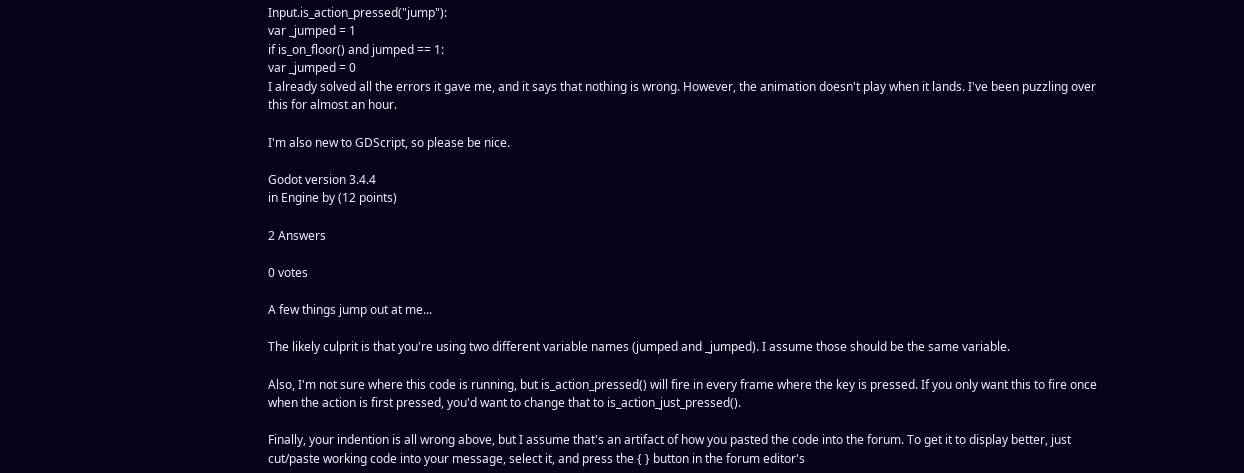Input.is_action_pressed("jump"):
var _jumped = 1
if is_on_floor() and jumped == 1:
var _jumped = 0
I already solved all the errors it gave me, and it says that nothing is wrong. However, the animation doesn't play when it lands. I've been puzzling over this for almost an hour.

I'm also new to GDScript, so please be nice.

Godot version 3.4.4
in Engine by (12 points)

2 Answers

0 votes

A few things jump out at me...

The likely culprit is that you're using two different variable names (jumped and _jumped). I assume those should be the same variable.

Also, I'm not sure where this code is running, but is_action_pressed() will fire in every frame where the key is pressed. If you only want this to fire once when the action is first pressed, you'd want to change that to is_action_just_pressed().

Finally, your indention is all wrong above, but I assume that's an artifact of how you pasted the code into the forum. To get it to display better, just cut/paste working code into your message, select it, and press the { } button in the forum editor's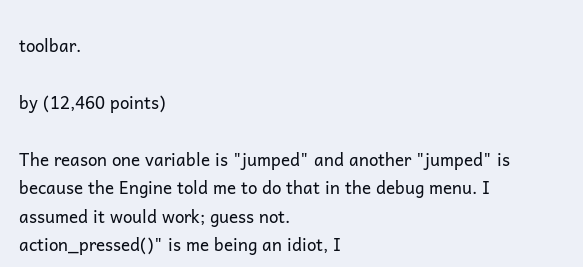toolbar.

by (12,460 points)

The reason one variable is "jumped" and another "jumped" is because the Engine told me to do that in the debug menu. I assumed it would work; guess not.
action_pressed()" is me being an idiot, I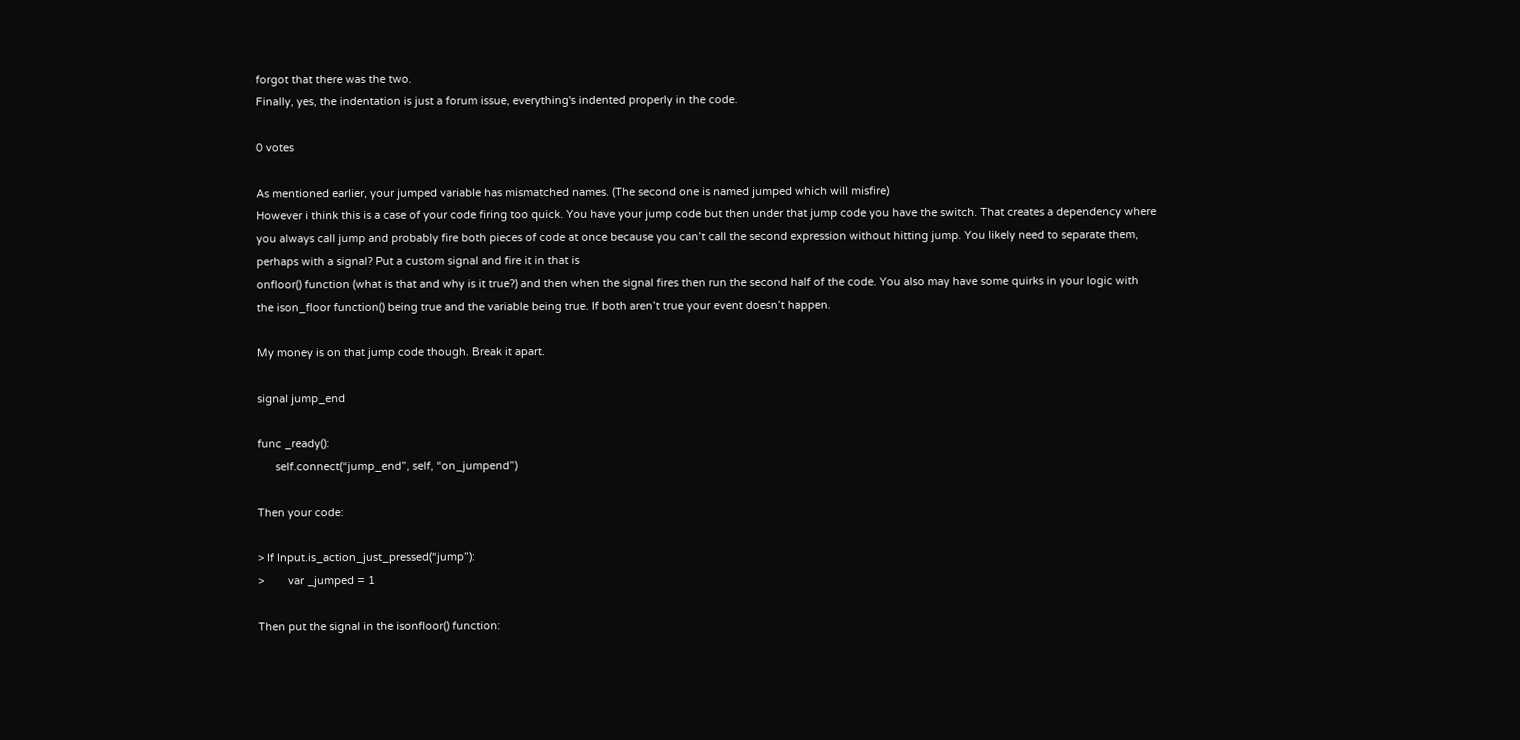forgot that there was the two.
Finally, yes, the indentation is just a forum issue, everything's indented properly in the code.

0 votes

As mentioned earlier, your jumped variable has mismatched names. (The second one is named jumped which will misfire)
However i think this is a case of your code firing too quick. You have your jump code but then under that jump code you have the switch. That creates a dependency where you always call jump and probably fire both pieces of code at once because you can’t call the second expression without hitting jump. You likely need to separate them, perhaps with a signal? Put a custom signal and fire it in that is
onfloor() function (what is that and why is it true?) and then when the signal fires then run the second half of the code. You also may have some quirks in your logic with the ison_floor function() being true and the variable being true. If both aren’t true your event doesn’t happen.

My money is on that jump code though. Break it apart.

signal jump_end

func _ready():
      self.connect(“jump_end”, self, “on_jumpend”)

Then your code:

> If Input.is_action_just_pressed(“jump”):
>        var _jumped = 1

Then put the signal in the isonfloor() function: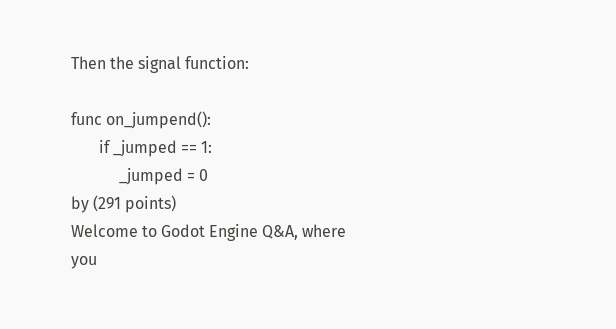Then the signal function:

func on_jumpend():
       if _jumped == 1:
            _jumped = 0
by (291 points)
Welcome to Godot Engine Q&A, where you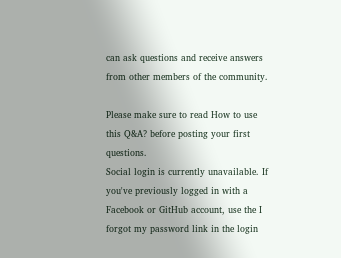can ask questions and receive answers from other members of the community.

Please make sure to read How to use this Q&A? before posting your first questions.
Social login is currently unavailable. If you've previously logged in with a Facebook or GitHub account, use the I forgot my password link in the login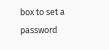box to set a password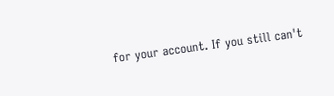for your account. If you still can't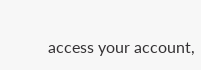access your account,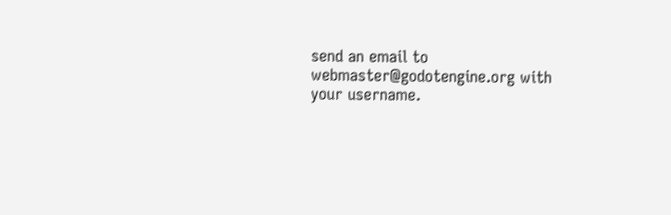send an email to webmaster@godotengine.org with your username.